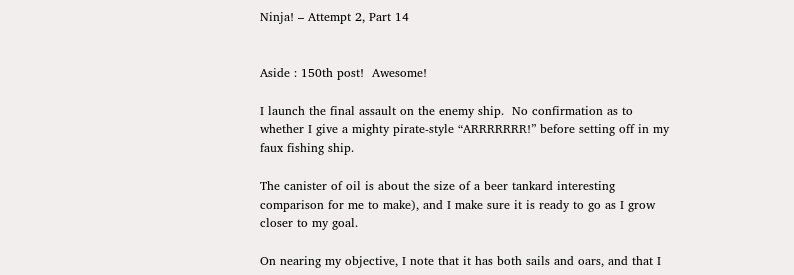Ninja! – Attempt 2, Part 14


Aside : 150th post!  Awesome!

I launch the final assault on the enemy ship.  No confirmation as to whether I give a mighty pirate-style “ARRRRRRR!” before setting off in my faux fishing ship.

The canister of oil is about the size of a beer tankard interesting comparison for me to make), and I make sure it is ready to go as I grow closer to my goal.

On nearing my objective, I note that it has both sails and oars, and that I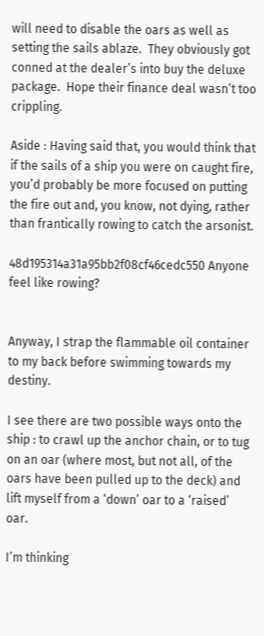will need to disable the oars as well as setting the sails ablaze.  They obviously got conned at the dealer’s into buy the deluxe package.  Hope their finance deal wasn’t too crippling.

Aside : Having said that, you would think that if the sails of a ship you were on caught fire, you’d probably be more focused on putting the fire out and, you know, not dying, rather than frantically rowing to catch the arsonist.

48d195314a31a95bb2f08cf46cedc550 Anyone feel like rowing?


Anyway, I strap the flammable oil container to my back before swimming towards my destiny.

I see there are two possible ways onto the ship : to crawl up the anchor chain, or to tug on an oar (where most, but not all, of the oars have been pulled up to the deck) and lift myself from a ‘down’ oar to a ‘raised’ oar.

I’m thinking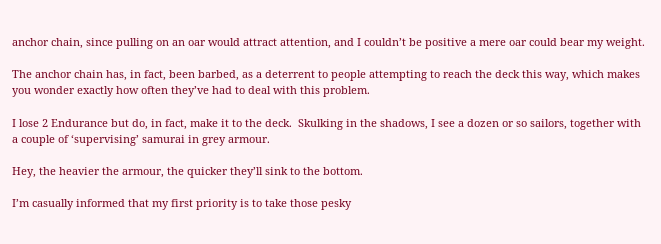anchor chain, since pulling on an oar would attract attention, and I couldn’t be positive a mere oar could bear my weight.

The anchor chain has, in fact, been barbed, as a deterrent to people attempting to reach the deck this way, which makes you wonder exactly how often they’ve had to deal with this problem.

I lose 2 Endurance but do, in fact, make it to the deck.  Skulking in the shadows, I see a dozen or so sailors, together with a couple of ‘supervising’ samurai in grey armour.

Hey, the heavier the armour, the quicker they’ll sink to the bottom.

I’m casually informed that my first priority is to take those pesky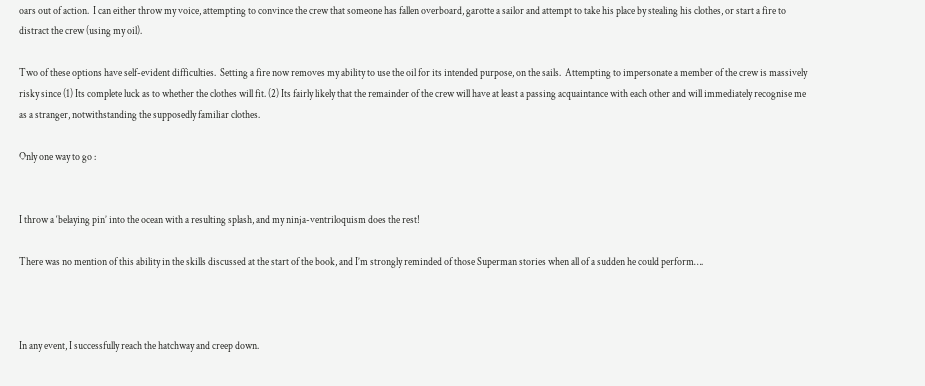oars out of action.  I can either throw my voice, attempting to convince the crew that someone has fallen overboard, garotte a sailor and attempt to take his place by stealing his clothes, or start a fire to distract the crew (using my oil).

Two of these options have self-evident difficulties.  Setting a fire now removes my ability to use the oil for its intended purpose, on the sails.  Attempting to impersonate a member of the crew is massively risky since (1) Its complete luck as to whether the clothes will fit. (2) Its fairly likely that the remainder of the crew will have at least a passing acquaintance with each other and will immediately recognise me as a stranger, notwithstanding the supposedly familiar clothes.

Only one way to go :


I throw a ‘belaying pin’ into the ocean with a resulting splash, and my ninja-ventriloquism does the rest!

There was no mention of this ability in the skills discussed at the start of the book, and I’m strongly reminded of those Superman stories when all of a sudden he could perform….



In any event, I successfully reach the hatchway and creep down.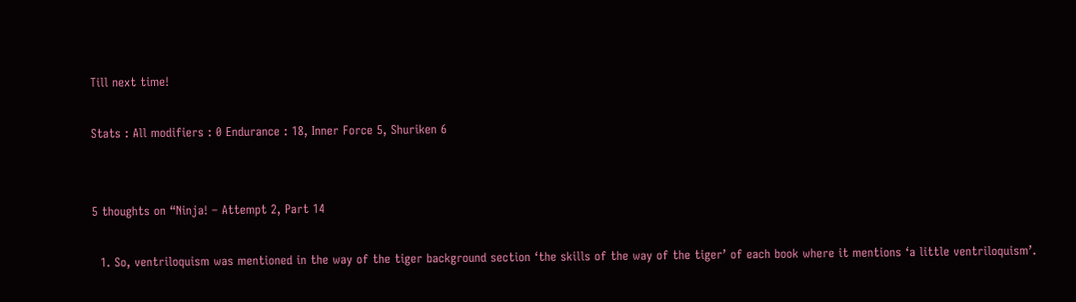Till next time!

Stats : All modifiers : 0 Endurance : 18, Inner Force 5, Shuriken 6


5 thoughts on “Ninja! – Attempt 2, Part 14

  1. So, ventriloquism was mentioned in the way of the tiger background section ‘the skills of the way of the tiger’ of each book where it mentions ‘a little ventriloquism’.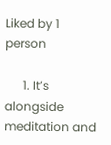Liked by 1 person

      1. It’s alongside meditation and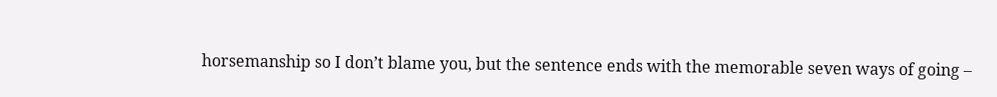horsemanship so I don’t blame you, but the sentence ends with the memorable seven ways of going –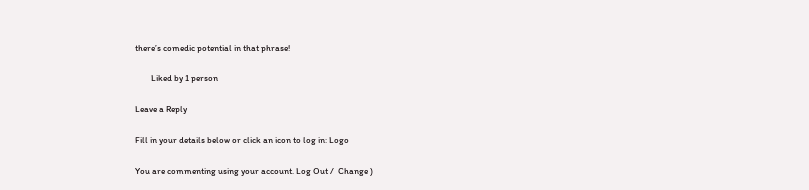there’s comedic potential in that phrase!

        Liked by 1 person

Leave a Reply

Fill in your details below or click an icon to log in: Logo

You are commenting using your account. Log Out /  Change )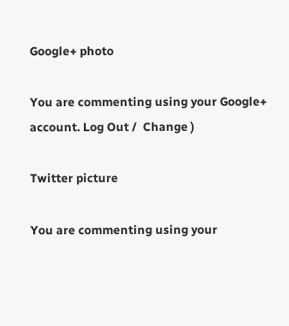Google+ photo

You are commenting using your Google+ account. Log Out /  Change )

Twitter picture

You are commenting using your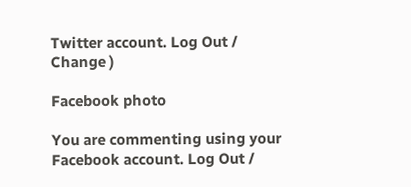Twitter account. Log Out /  Change )

Facebook photo

You are commenting using your Facebook account. Log Out /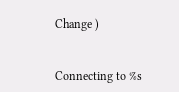Change )


Connecting to %s